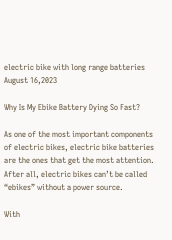electric bike with long range batteries August 16,2023

Why Is My Ebike Battery Dying So Fast?

As one of the most important components of electric bikes, electric bike batteries are the ones that get the most attention. After all, electric bikes can’t be called “ebikes” without a power source.

With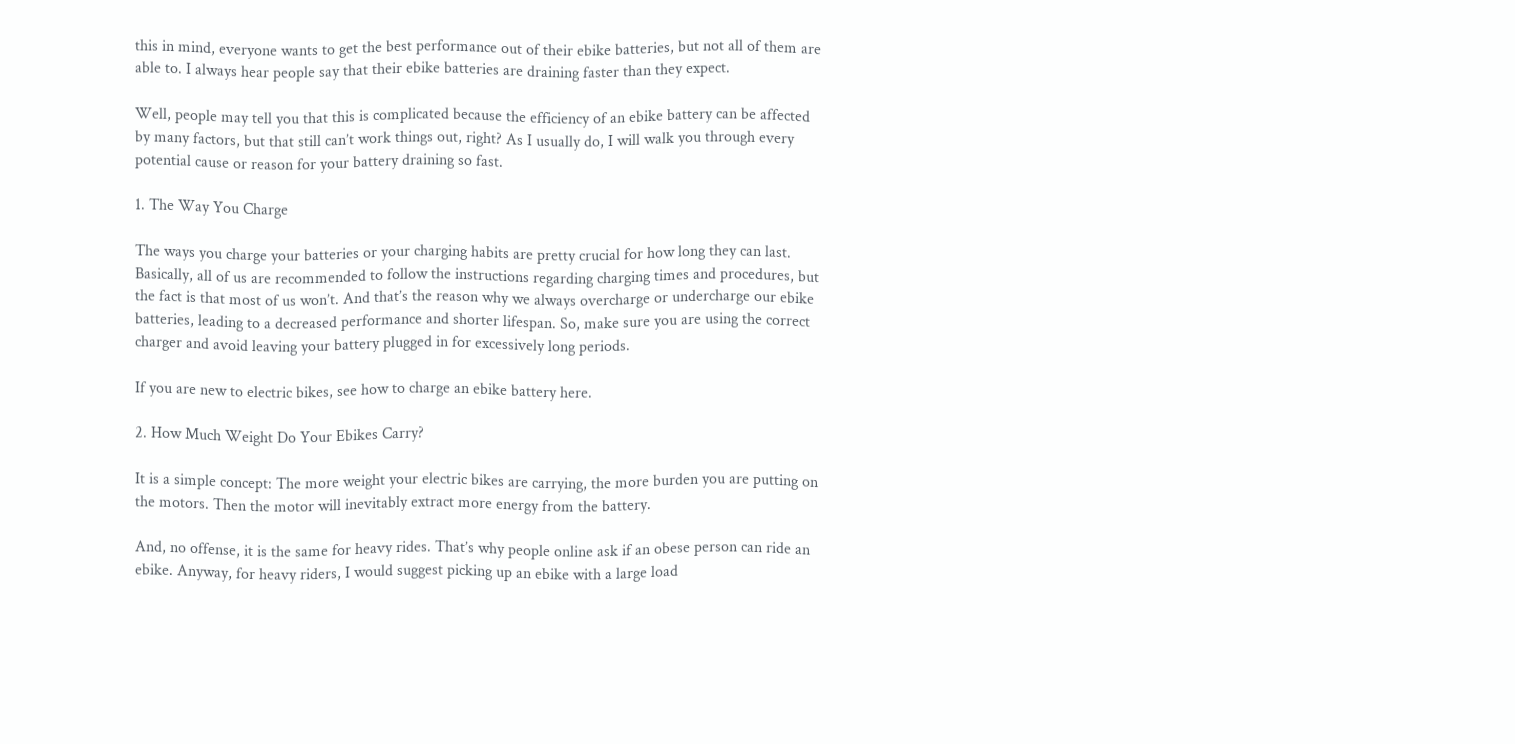this in mind, everyone wants to get the best performance out of their ebike batteries, but not all of them are able to. I always hear people say that their ebike batteries are draining faster than they expect.

Well, people may tell you that this is complicated because the efficiency of an ebike battery can be affected by many factors, but that still can’t work things out, right? As I usually do, I will walk you through every potential cause or reason for your battery draining so fast.

1. The Way You Charge

The ways you charge your batteries or your charging habits are pretty crucial for how long they can last. Basically, all of us are recommended to follow the instructions regarding charging times and procedures, but the fact is that most of us won’t. And that’s the reason why we always overcharge or undercharge our ebike batteries, leading to a decreased performance and shorter lifespan. So, make sure you are using the correct charger and avoid leaving your battery plugged in for excessively long periods.

If you are new to electric bikes, see how to charge an ebike battery here.

2. How Much Weight Do Your Ebikes Carry?

It is a simple concept: The more weight your electric bikes are carrying, the more burden you are putting on the motors. Then the motor will inevitably extract more energy from the battery.

And, no offense, it is the same for heavy rides. That’s why people online ask if an obese person can ride an ebike. Anyway, for heavy riders, I would suggest picking up an ebike with a large load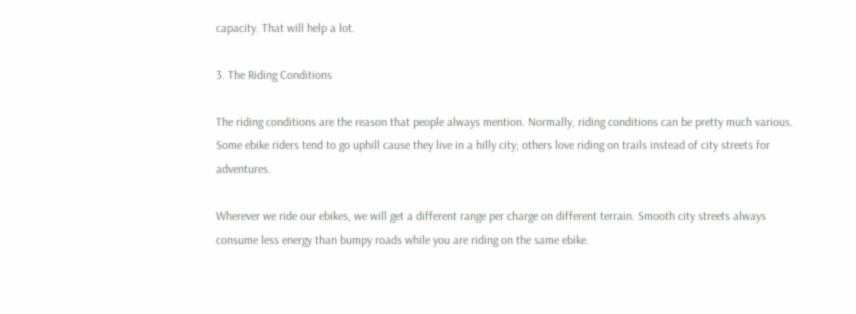capacity. That will help a lot.

3. The Riding Conditions

The riding conditions are the reason that people always mention. Normally, riding conditions can be pretty much various. Some ebike riders tend to go uphill cause they live in a hilly city; others love riding on trails instead of city streets for adventures.

Wherever we ride our ebikes, we will get a different range per charge on different terrain. Smooth city streets always consume less energy than bumpy roads while you are riding on the same ebike.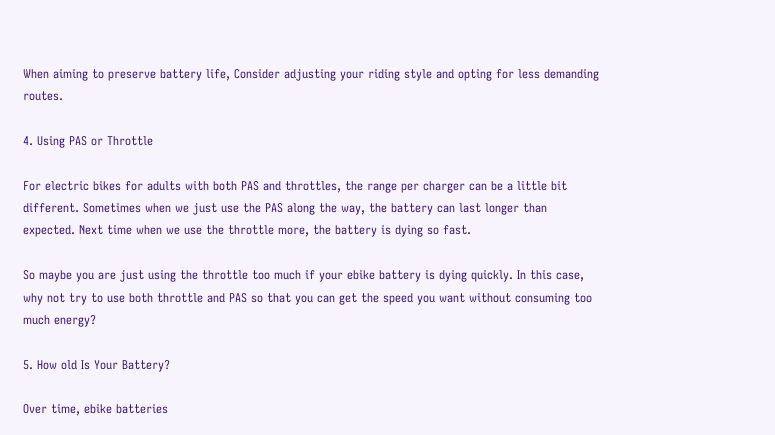When aiming to preserve battery life, Consider adjusting your riding style and opting for less demanding routes.

4. Using PAS or Throttle

For electric bikes for adults with both PAS and throttles, the range per charger can be a little bit different. Sometimes when we just use the PAS along the way, the battery can last longer than expected. Next time when we use the throttle more, the battery is dying so fast.

So maybe you are just using the throttle too much if your ebike battery is dying quickly. In this case, why not try to use both throttle and PAS so that you can get the speed you want without consuming too much energy?

5. How old Is Your Battery?

Over time, ebike batteries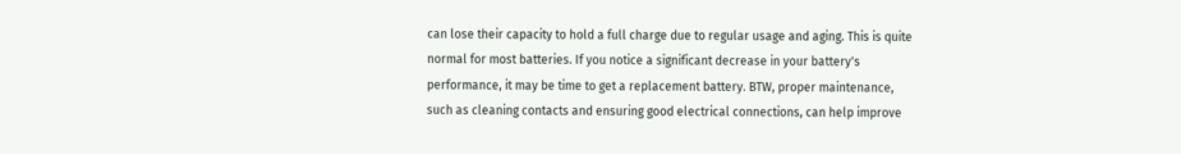can lose their capacity to hold a full charge due to regular usage and aging. This is quite normal for most batteries. If you notice a significant decrease in your battery's performance, it may be time to get a replacement battery. BTW, proper maintenance, such as cleaning contacts and ensuring good electrical connections, can help improve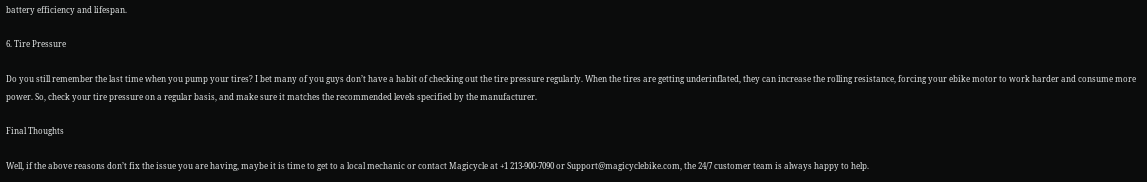battery efficiency and lifespan.

6. Tire Pressure

Do you still remember the last time when you pump your tires? I bet many of you guys don’t have a habit of checking out the tire pressure regularly. When the tires are getting underinflated, they can increase the rolling resistance, forcing your ebike motor to work harder and consume more power. So, check your tire pressure on a regular basis, and make sure it matches the recommended levels specified by the manufacturer.

Final Thoughts

Well, if the above reasons don’t fix the issue you are having, maybe it is time to get to a local mechanic or contact Magicycle at +1 213-900-7090 or Support@magicyclebike.com, the 24/7 customer team is always happy to help.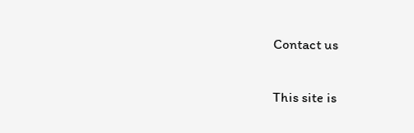Contact us

This site is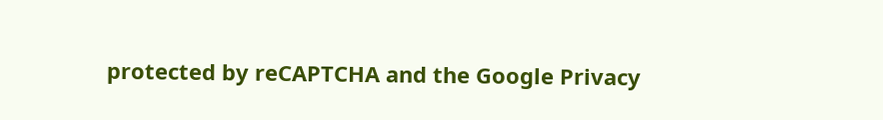protected by reCAPTCHA and the Google Privacy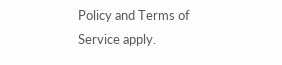Policy and Terms of Service apply.